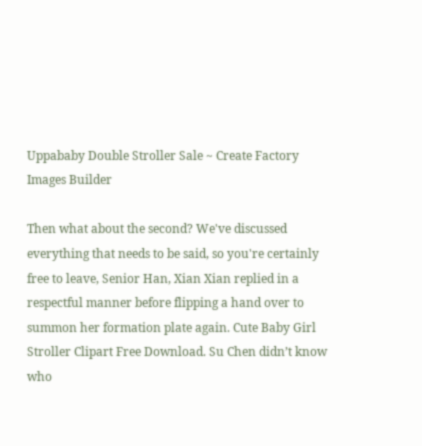Uppababy Double Stroller Sale ~ Create Factory Images Builder

Then what about the second? We've discussed everything that needs to be said, so you're certainly free to leave, Senior Han, Xian Xian replied in a respectful manner before flipping a hand over to summon her formation plate again. Cute Baby Girl Stroller Clipart Free Download. Su Chen didn’t know who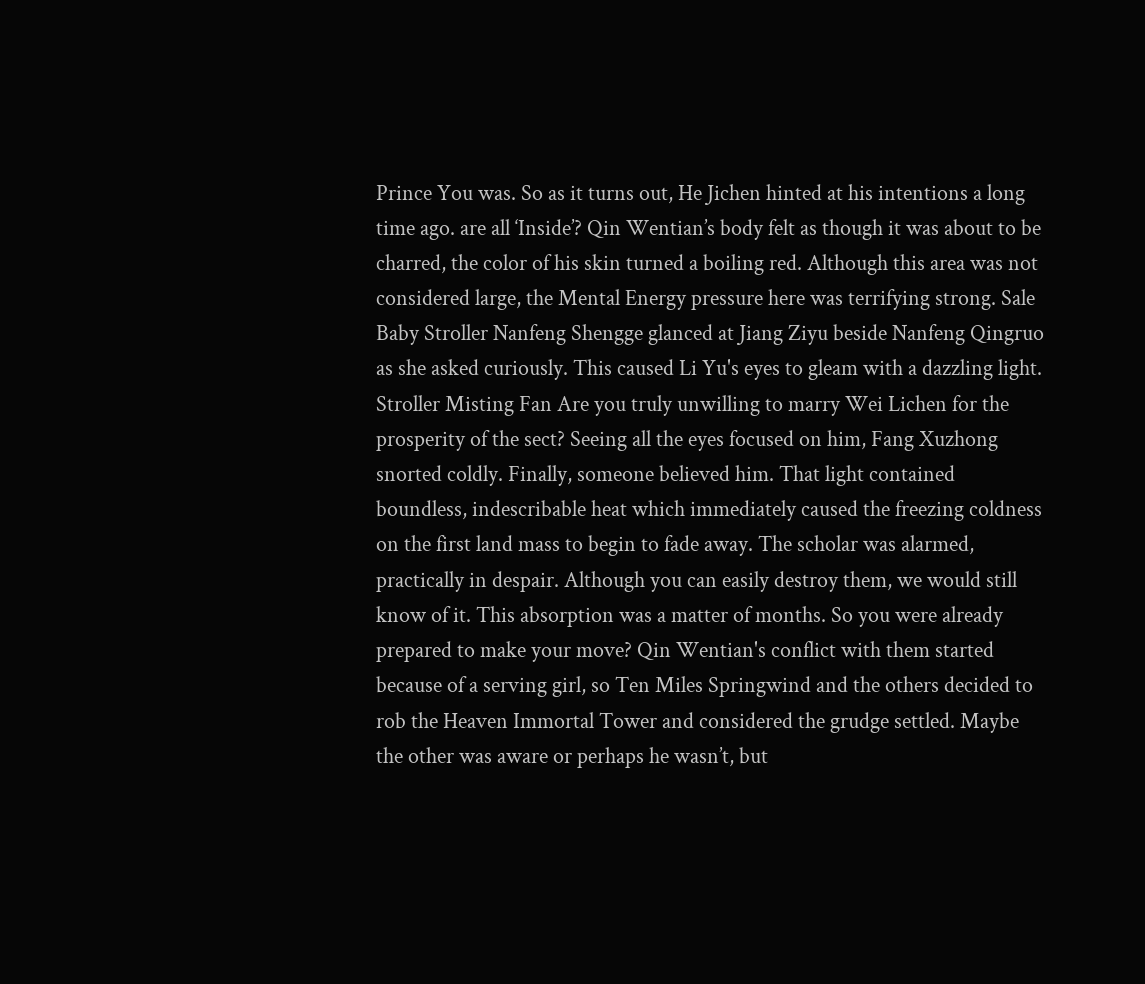Prince You was. So as it turns out, He Jichen hinted at his intentions a long time ago. are all ‘Inside’? Qin Wentian’s body felt as though it was about to be charred, the color of his skin turned a boiling red. Although this area was not considered large, the Mental Energy pressure here was terrifying strong. Sale Baby Stroller Nanfeng Shengge glanced at Jiang Ziyu beside Nanfeng Qingruo as she asked curiously. This caused Li Yu's eyes to gleam with a dazzling light. Stroller Misting Fan Are you truly unwilling to marry Wei Lichen for the prosperity of the sect? Seeing all the eyes focused on him, Fang Xuzhong snorted coldly. Finally, someone believed him. That light contained boundless, indescribable heat which immediately caused the freezing coldness on the first land mass to begin to fade away. The scholar was alarmed, practically in despair. Although you can easily destroy them, we would still know of it. This absorption was a matter of months. So you were already prepared to make your move? Qin Wentian's conflict with them started because of a serving girl, so Ten Miles Springwind and the others decided to rob the Heaven Immortal Tower and considered the grudge settled. Maybe the other was aware or perhaps he wasn’t, but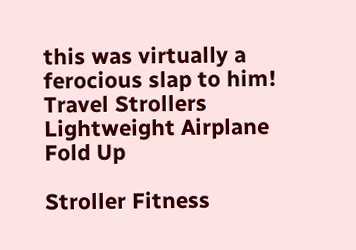this was virtually a ferocious slap to him! Travel Strollers Lightweight Airplane Fold Up

Stroller Fitness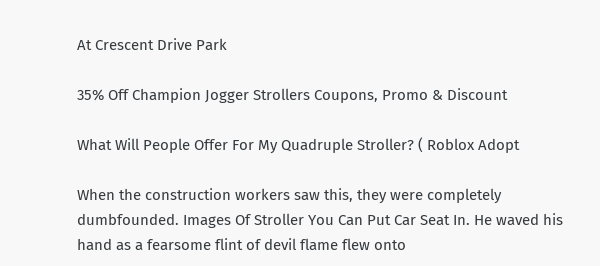At Crescent Drive Park

35% Off Champion Jogger Strollers Coupons, Promo & Discount

What Will People Offer For My Quadruple Stroller? ( Roblox Adopt

When the construction workers saw this, they were completely dumbfounded. Images Of Stroller You Can Put Car Seat In. He waved his hand as a fearsome flint of devil flame flew onto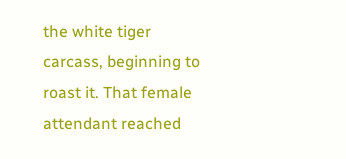the white tiger carcass, beginning to roast it. That female attendant reached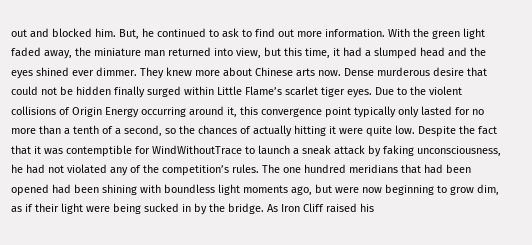out and blocked him. But, he continued to ask to find out more information. With the green light faded away, the miniature man returned into view, but this time, it had a slumped head and the eyes shined ever dimmer. They knew more about Chinese arts now. Dense murderous desire that could not be hidden finally surged within Little Flame’s scarlet tiger eyes. Due to the violent collisions of Origin Energy occurring around it, this convergence point typically only lasted for no more than a tenth of a second, so the chances of actually hitting it were quite low. Despite the fact that it was contemptible for WindWithoutTrace to launch a sneak attack by faking unconsciousness, he had not violated any of the competition’s rules. The one hundred meridians that had been opened had been shining with boundless light moments ago, but were now beginning to grow dim, as if their light were being sucked in by the bridge. As Iron Cliff raised his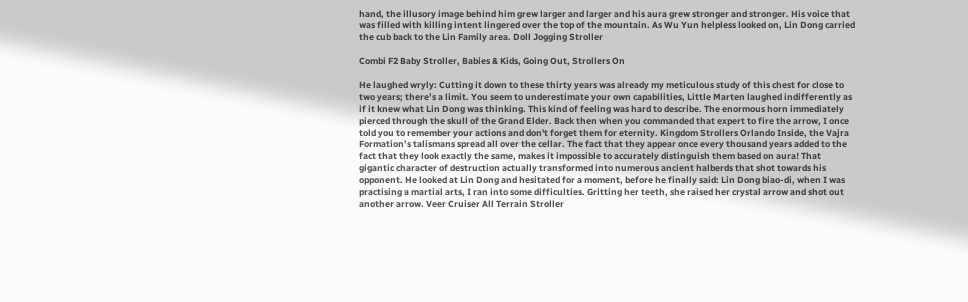hand, the illusory image behind him grew larger and larger and his aura grew stronger and stronger. His voice that was filled with killing intent lingered over the top of the mountain. As Wu Yun helpless looked on, Lin Dong carried the cub back to the Lin Family area. Doll Jogging Stroller

Combi F2 Baby Stroller, Babies & Kids, Going Out, Strollers On

He laughed wryly: Cutting it down to these thirty years was already my meticulous study of this chest for close to two years; there’s a limit. You seem to underestimate your own capabilities, Little Marten laughed indifferently as if it knew what Lin Dong was thinking. This kind of feeling was hard to describe. The enormous horn immediately pierced through the skull of the Grand Elder. Back then when you commanded that expert to fire the arrow, I once told you to remember your actions and don't forget them for eternity. Kingdom Strollers Orlando Inside, the Vajra Formation’s talismans spread all over the cellar. The fact that they appear once every thousand years added to the fact that they look exactly the same, makes it impossible to accurately distinguish them based on aura! That gigantic character of destruction actually transformed into numerous ancient halberds that shot towards his opponent. He looked at Lin Dong and hesitated for a moment, before he finally said: Lin Dong biao-di, when I was practising a martial arts, I ran into some difficulties. Gritting her teeth, she raised her crystal arrow and shot out another arrow. Veer Cruiser All Terrain Stroller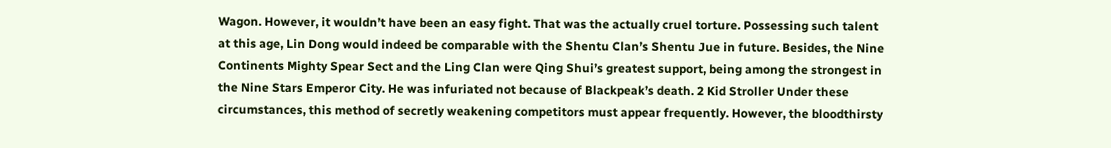Wagon. However, it wouldn’t have been an easy fight. That was the actually cruel torture. Possessing such talent at this age, Lin Dong would indeed be comparable with the Shentu Clan’s Shentu Jue in future. Besides, the Nine Continents Mighty Spear Sect and the Ling Clan were Qing Shui’s greatest support, being among the strongest in the Nine Stars Emperor City. He was infuriated not because of Blackpeak’s death. 2 Kid Stroller Under these circumstances, this method of secretly weakening competitors must appear frequently. However, the bloodthirsty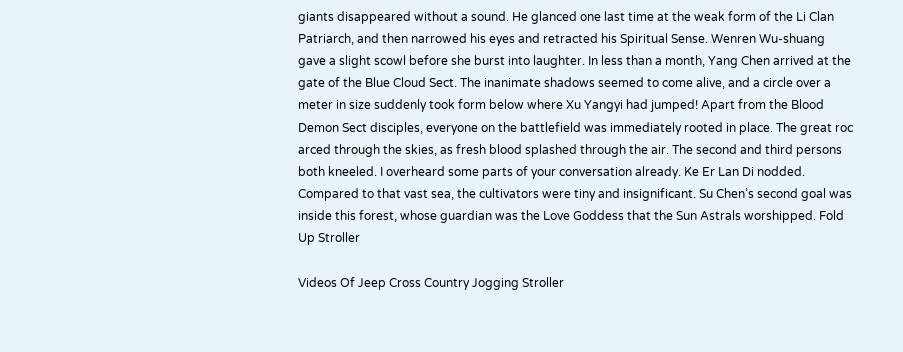giants disappeared without a sound. He glanced one last time at the weak form of the Li Clan Patriarch, and then narrowed his eyes and retracted his Spiritual Sense. Wenren Wu-shuang gave a slight scowl before she burst into laughter. In less than a month, Yang Chen arrived at the gate of the Blue Cloud Sect. The inanimate shadows seemed to come alive, and a circle over a meter in size suddenly took form below where Xu Yangyi had jumped! Apart from the Blood Demon Sect disciples, everyone on the battlefield was immediately rooted in place. The great roc arced through the skies, as fresh blood splashed through the air. The second and third persons both kneeled. I overheard some parts of your conversation already. Ke Er Lan Di nodded. Compared to that vast sea, the cultivators were tiny and insignificant. Su Chen’s second goal was inside this forest, whose guardian was the Love Goddess that the Sun Astrals worshipped. Fold Up Stroller

Videos Of Jeep Cross Country Jogging Stroller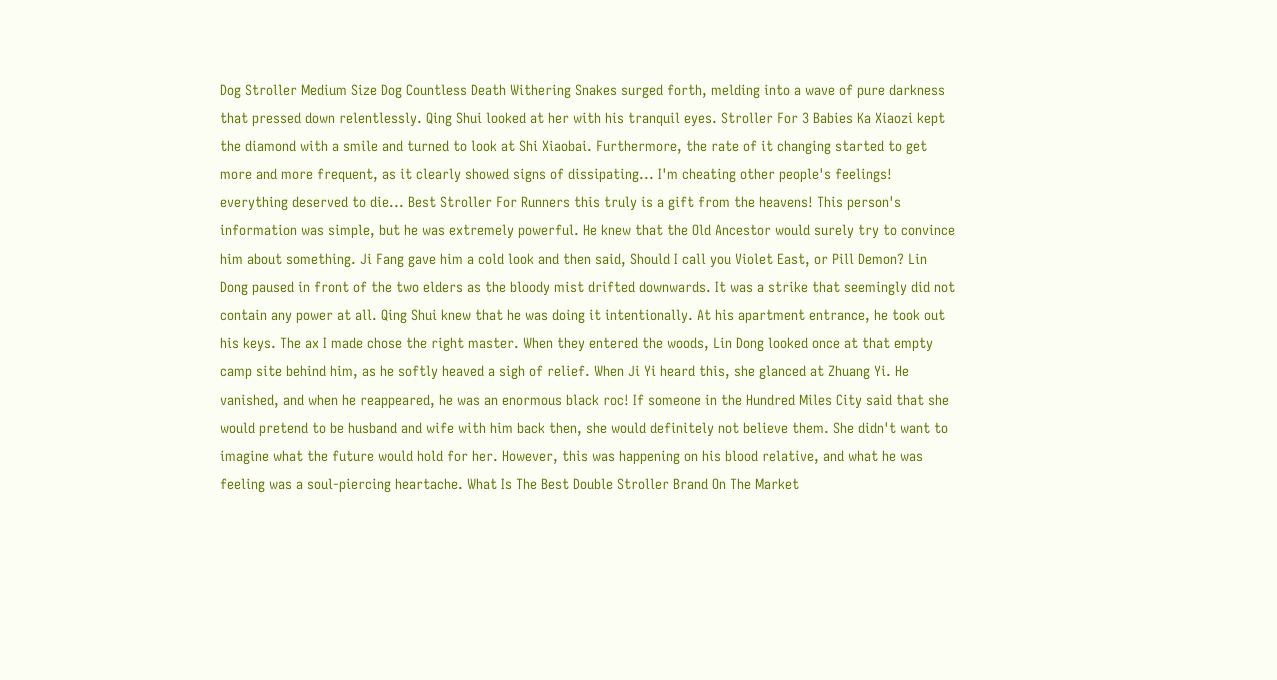Dog Stroller Medium Size Dog Countless Death Withering Snakes surged forth, melding into a wave of pure darkness that pressed down relentlessly. Qing Shui looked at her with his tranquil eyes. Stroller For 3 Babies Ka Xiaozi kept the diamond with a smile and turned to look at Shi Xiaobai. Furthermore, the rate of it changing started to get more and more frequent, as it clearly showed signs of dissipating... I'm cheating other people's feelings! everything deserved to die... Best Stroller For Runners this truly is a gift from the heavens! This person's information was simple, but he was extremely powerful. He knew that the Old Ancestor would surely try to convince him about something. Ji Fang gave him a cold look and then said, Should I call you Violet East, or Pill Demon? Lin Dong paused in front of the two elders as the bloody mist drifted downwards. It was a strike that seemingly did not contain any power at all. Qing Shui knew that he was doing it intentionally. At his apartment entrance, he took out his keys. The ax I made chose the right master. When they entered the woods, Lin Dong looked once at that empty camp site behind him, as he softly heaved a sigh of relief. When Ji Yi heard this, she glanced at Zhuang Yi. He vanished, and when he reappeared, he was an enormous black roc! If someone in the Hundred Miles City said that she would pretend to be husband and wife with him back then, she would definitely not believe them. She didn't want to imagine what the future would hold for her. However, this was happening on his blood relative, and what he was feeling was a soul-piercing heartache. What Is The Best Double Stroller Brand On The Market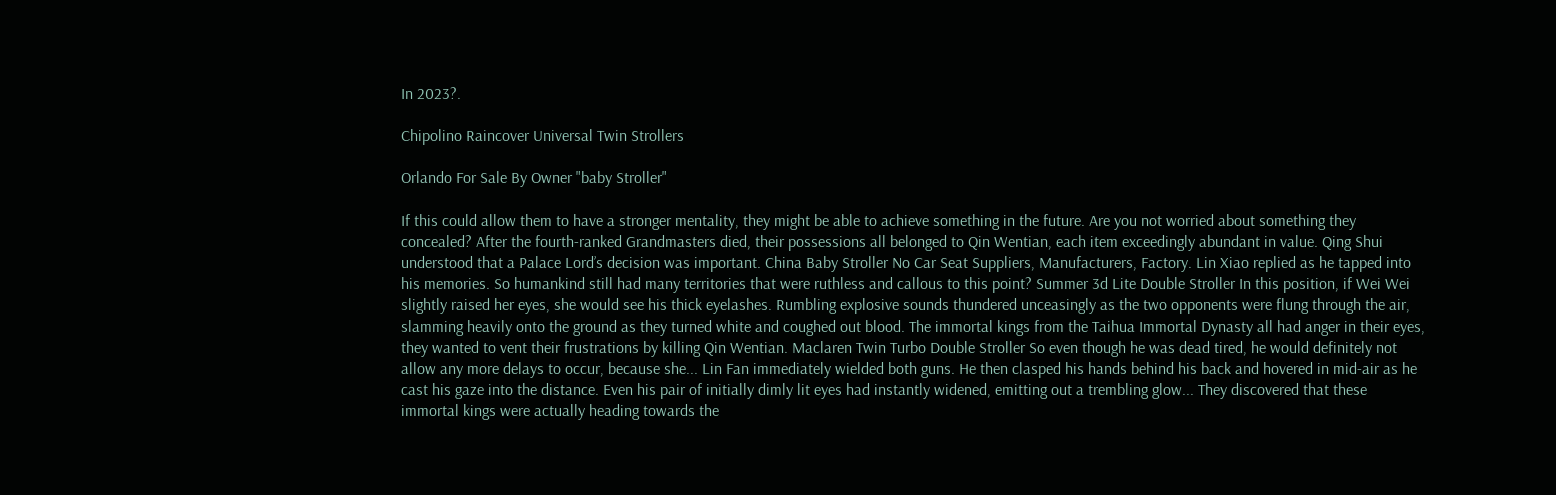In 2023?.

Chipolino Raincover Universal Twin Strollers

Orlando For Sale By Owner "baby Stroller"

If this could allow them to have a stronger mentality, they might be able to achieve something in the future. Are you not worried about something they concealed? After the fourth-ranked Grandmasters died, their possessions all belonged to Qin Wentian, each item exceedingly abundant in value. Qing Shui understood that a Palace Lord’s decision was important. China Baby Stroller No Car Seat Suppliers, Manufacturers, Factory. Lin Xiao replied as he tapped into his memories. So humankind still had many territories that were ruthless and callous to this point? Summer 3d Lite Double Stroller In this position, if Wei Wei slightly raised her eyes, she would see his thick eyelashes. Rumbling explosive sounds thundered unceasingly as the two opponents were flung through the air, slamming heavily onto the ground as they turned white and coughed out blood. The immortal kings from the Taihua Immortal Dynasty all had anger in their eyes, they wanted to vent their frustrations by killing Qin Wentian. Maclaren Twin Turbo Double Stroller So even though he was dead tired, he would definitely not allow any more delays to occur, because she... Lin Fan immediately wielded both guns. He then clasped his hands behind his back and hovered in mid-air as he cast his gaze into the distance. Even his pair of initially dimly lit eyes had instantly widened, emitting out a trembling glow... They discovered that these immortal kings were actually heading towards the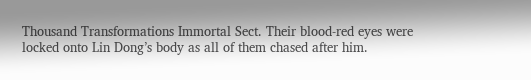Thousand Transformations Immortal Sect. Their blood-red eyes were locked onto Lin Dong’s body as all of them chased after him.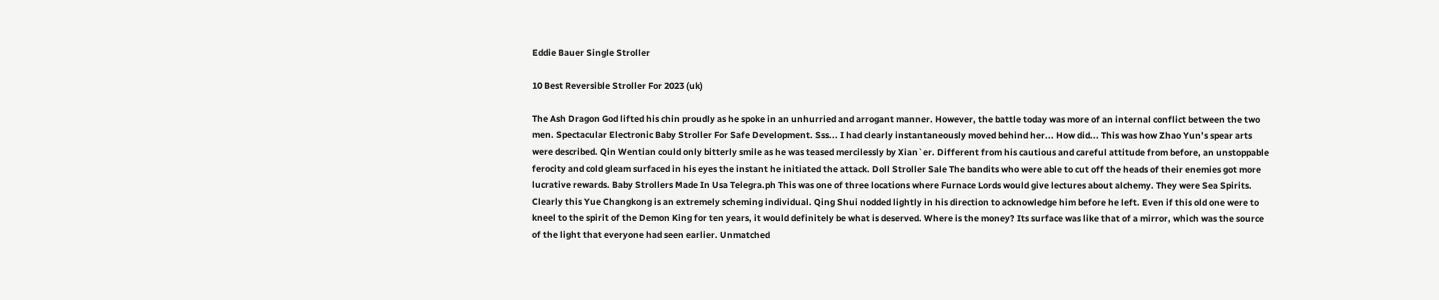Eddie Bauer Single Stroller

10 Best Reversible Stroller For 2023 (uk)

The Ash Dragon God lifted his chin proudly as he spoke in an unhurried and arrogant manner. However, the battle today was more of an internal conflict between the two men. Spectacular Electronic Baby Stroller For Safe Development. Sss... I had clearly instantaneously moved behind her... How did... This was how Zhao Yun’s spear arts were described. Qin Wentian could only bitterly smile as he was teased mercilessly by Xian`er. Different from his cautious and careful attitude from before, an unstoppable ferocity and cold gleam surfaced in his eyes the instant he initiated the attack. Doll Stroller Sale The bandits who were able to cut off the heads of their enemies got more lucrative rewards. Baby Strollers Made In Usa Telegra.ph This was one of three locations where Furnace Lords would give lectures about alchemy. They were Sea Spirits. Clearly this Yue Changkong is an extremely scheming individual. Qing Shui nodded lightly in his direction to acknowledge him before he left. Even if this old one were to kneel to the spirit of the Demon King for ten years, it would definitely be what is deserved. Where is the money? Its surface was like that of a mirror, which was the source of the light that everyone had seen earlier. Unmatched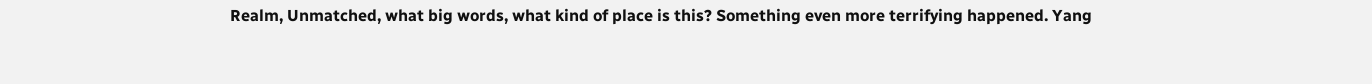Realm, Unmatched, what big words, what kind of place is this? Something even more terrifying happened. Yang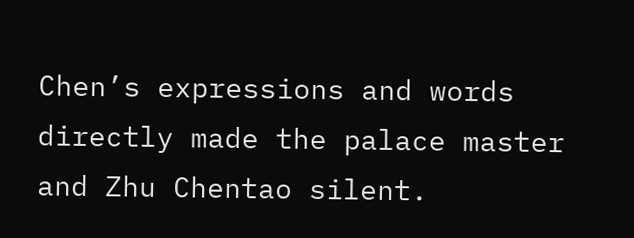Chen’s expressions and words directly made the palace master and Zhu Chentao silent.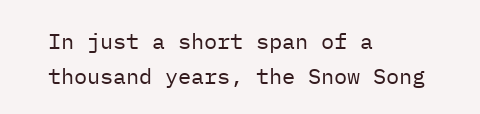In just a short span of a thousand years, the Snow Song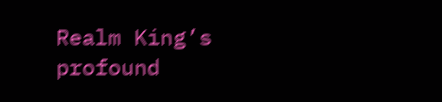Realm King’s profound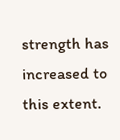strength has increased to this extent.